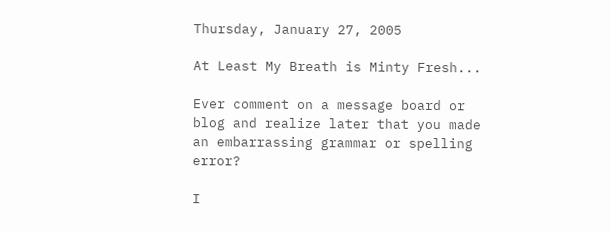Thursday, January 27, 2005

At Least My Breath is Minty Fresh...

Ever comment on a message board or blog and realize later that you made an embarrassing grammar or spelling error?

I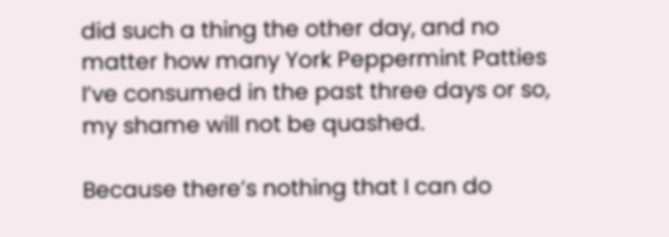did such a thing the other day, and no matter how many York Peppermint Patties I’ve consumed in the past three days or so, my shame will not be quashed.

Because there’s nothing that I can do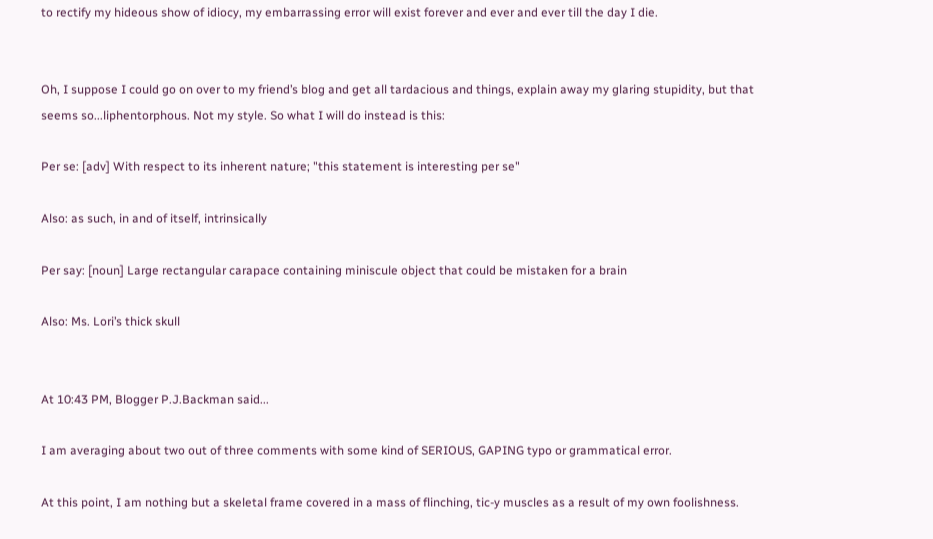to rectify my hideous show of idiocy, my embarrassing error will exist forever and ever and ever till the day I die.


Oh, I suppose I could go on over to my friend’s blog and get all tardacious and things, explain away my glaring stupidity, but that seems so...liphentorphous. Not my style. So what I will do instead is this:

Per se: [adv] With respect to its inherent nature; "this statement is interesting per se"

Also: as such, in and of itself, intrinsically

Per say: [noun] Large rectangular carapace containing miniscule object that could be mistaken for a brain

Also: Ms. Lori’s thick skull


At 10:43 PM, Blogger P.J.Backman said...

I am averaging about two out of three comments with some kind of SERIOUS, GAPING typo or grammatical error.

At this point, I am nothing but a skeletal frame covered in a mass of flinching, tic-y muscles as a result of my own foolishness.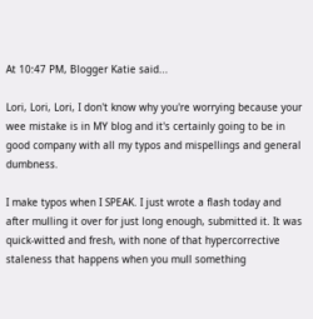At 10:47 PM, Blogger Katie said...

Lori, Lori, Lori, I don't know why you're worrying because your wee mistake is in MY blog and it's certainly going to be in good company with all my typos and mispellings and general dumbness.

I make typos when I SPEAK. I just wrote a flash today and after mulling it over for just long enough, submitted it. It was quick-witted and fresh, with none of that hypercorrective staleness that happens when you mull something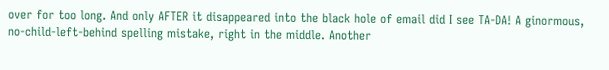over for too long. And only AFTER it disappeared into the black hole of email did I see TA-DA! A ginormous, no-child-left-behind spelling mistake, right in the middle. Another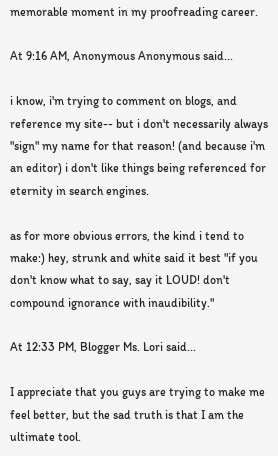memorable moment in my proofreading career.

At 9:16 AM, Anonymous Anonymous said...

i know, i'm trying to comment on blogs, and reference my site-- but i don't necessarily always "sign" my name for that reason! (and because i'm an editor) i don't like things being referenced for eternity in search engines.

as for more obvious errors, the kind i tend to make:) hey, strunk and white said it best "if you don't know what to say, say it LOUD! don't compound ignorance with inaudibility."

At 12:33 PM, Blogger Ms. Lori said...

I appreciate that you guys are trying to make me feel better, but the sad truth is that I am the ultimate tool.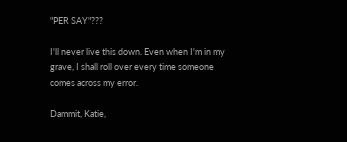"PER SAY"???

I'll never live this down. Even when I'm in my grave, I shall roll over every time someone comes across my error.

Dammit, Katie,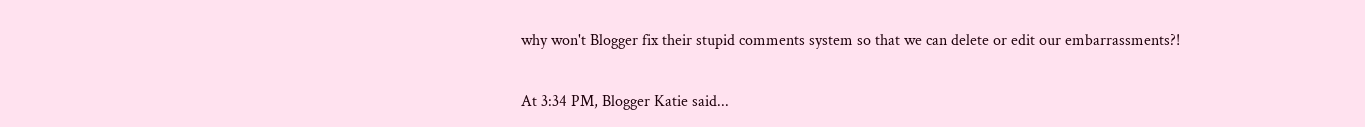why won't Blogger fix their stupid comments system so that we can delete or edit our embarrassments?!

At 3:34 PM, Blogger Katie said...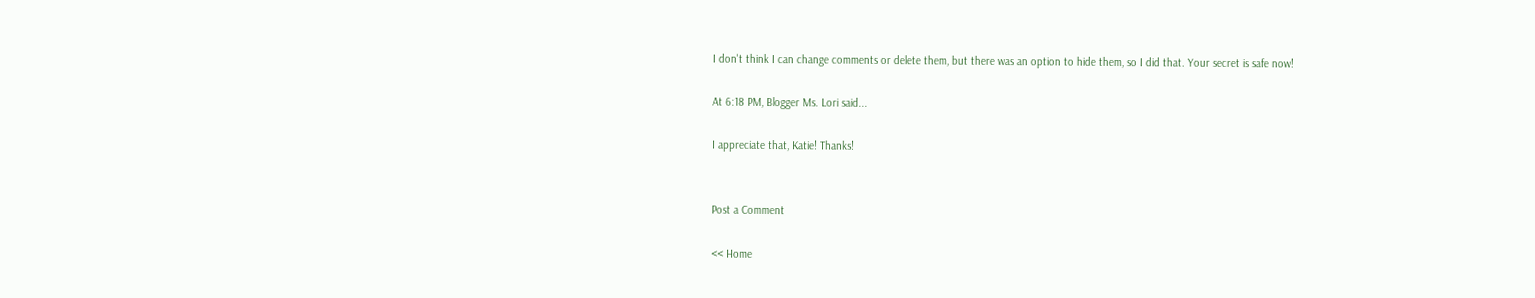I don't think I can change comments or delete them, but there was an option to hide them, so I did that. Your secret is safe now!

At 6:18 PM, Blogger Ms. Lori said...

I appreciate that, Katie! Thanks!


Post a Comment

<< Home